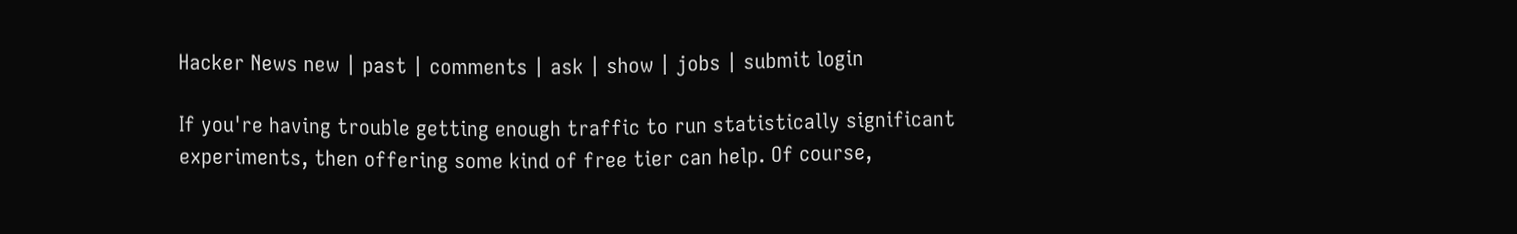Hacker News new | past | comments | ask | show | jobs | submit login

If you're having trouble getting enough traffic to run statistically significant experiments, then offering some kind of free tier can help. Of course,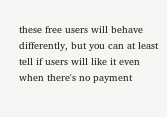these free users will behave differently, but you can at least tell if users will like it even when there's no payment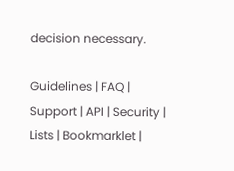decision necessary.

Guidelines | FAQ | Support | API | Security | Lists | Bookmarklet |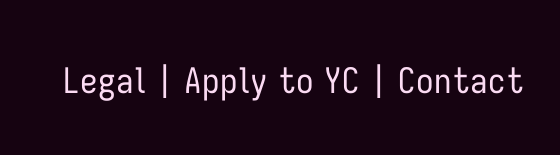Legal | Apply to YC | Contact